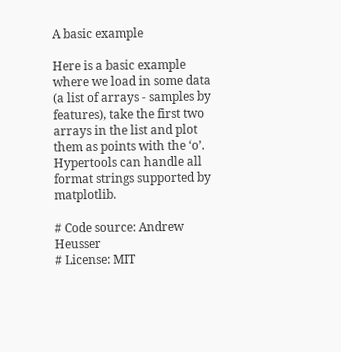A basic example

Here is a basic example where we load in some data (a list of arrays - samples by features), take the first two arrays in the list and plot them as points with the ‘o’. Hypertools can handle all format strings supported by matplotlib.

# Code source: Andrew Heusser
# License: MIT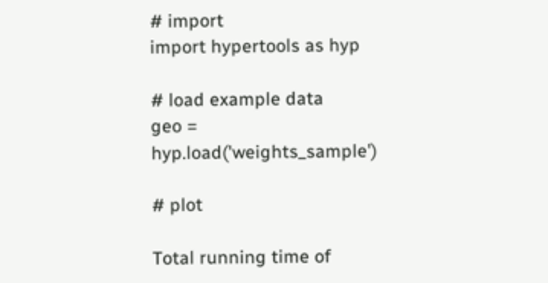# import
import hypertools as hyp

# load example data
geo = hyp.load('weights_sample')

# plot

Total running time of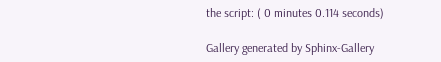the script: ( 0 minutes 0.114 seconds)

Gallery generated by Sphinx-Gallery